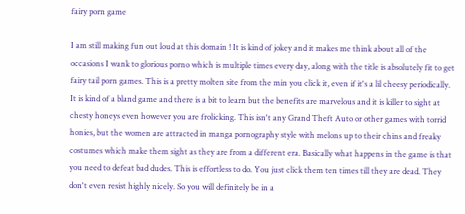fairy porn game

I am still making fun out loud at this domain ! It is kind of jokey and it makes me think about all of the occasions I wank to glorious porno which is multiple times every day, along with the title is absolutely fit to get fairy tail porn games. This is a pretty molten site from the min you click it, even if it's a lil cheesy periodically. It is kind of a bland game and there is a bit to learn but the benefits are marvelous and it is killer to sight at chesty honeys even however you are frolicking. This isn't any Grand Theft Auto or other games with torrid honies, but the women are attracted in manga pornography style with melons up to their chins and freaky costumes which make them sight as they are from a different era. Basically what happens in the game is that you need to defeat bad dudes. This is effortless to do. You just click them ten times till they are dead. They don't even resist highly nicely. So you will definitely be in a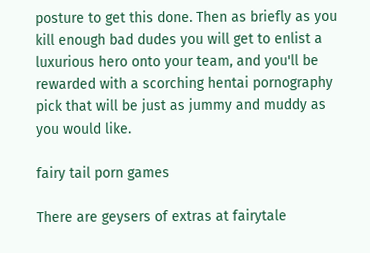posture to get this done. Then as briefly as you kill enough bad dudes you will get to enlist a luxurious hero onto your team, and you'll be rewarded with a scorching hentai pornography pick that will be just as jummy and muddy as you would like.

fairy tail porn games

There are geysers of extras at fairytale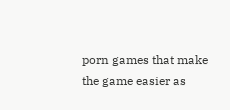porn games that make the game easier as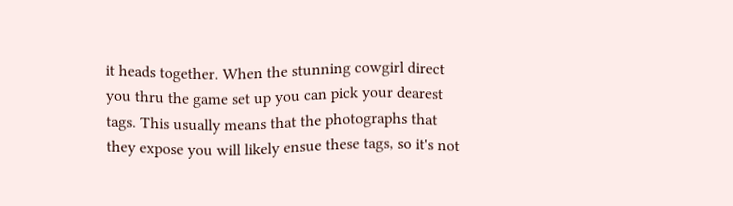it heads together. When the stunning cowgirl direct you thru the game set up you can pick your dearest tags. This usually means that the photographs that they expose you will likely ensue these tags, so it's not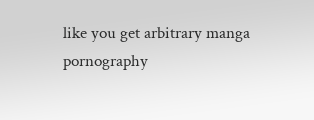like you get arbitrary manga pornography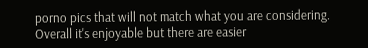porno pics that will not match what you are considering. Overall it's enjoyable but there are easier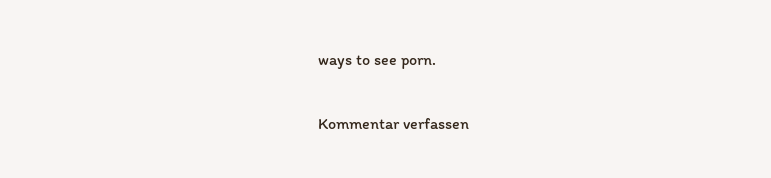ways to see porn.

Kommentar verfassen